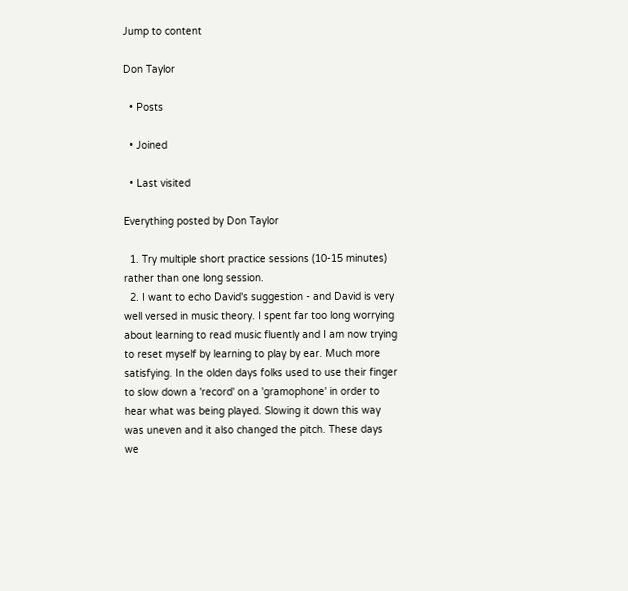Jump to content

Don Taylor

  • Posts

  • Joined

  • Last visited

Everything posted by Don Taylor

  1. Try multiple short practice sessions (10-15 minutes) rather than one long session.
  2. I want to echo David's suggestion - and David is very well versed in music theory. I spent far too long worrying about learning to read music fluently and I am now trying to reset myself by learning to play by ear. Much more satisfying. In the olden days folks used to use their finger to slow down a 'record' on a 'gramophone' in order to hear what was being played. Slowing it down this way was uneven and it also changed the pitch. These days we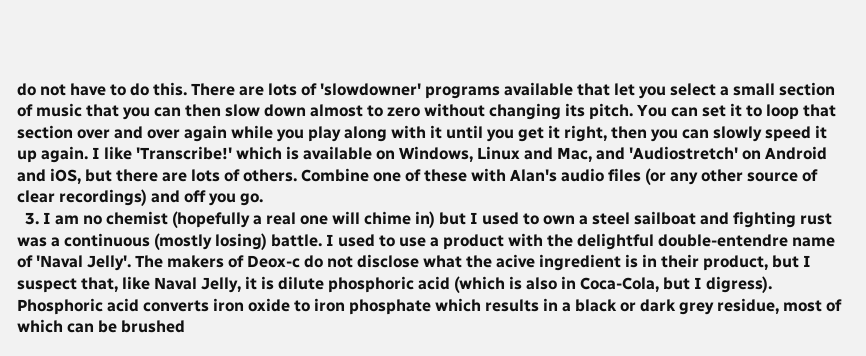do not have to do this. There are lots of 'slowdowner' programs available that let you select a small section of music that you can then slow down almost to zero without changing its pitch. You can set it to loop that section over and over again while you play along with it until you get it right, then you can slowly speed it up again. I like 'Transcribe!' which is available on Windows, Linux and Mac, and 'Audiostretch' on Android and iOS, but there are lots of others. Combine one of these with Alan's audio files (or any other source of clear recordings) and off you go.
  3. I am no chemist (hopefully a real one will chime in) but I used to own a steel sailboat and fighting rust was a continuous (mostly losing) battle. I used to use a product with the delightful double-entendre name of 'Naval Jelly'. The makers of Deox-c do not disclose what the acive ingredient is in their product, but I suspect that, like Naval Jelly, it is dilute phosphoric acid (which is also in Coca-Cola, but I digress). Phosphoric acid converts iron oxide to iron phosphate which results in a black or dark grey residue, most of which can be brushed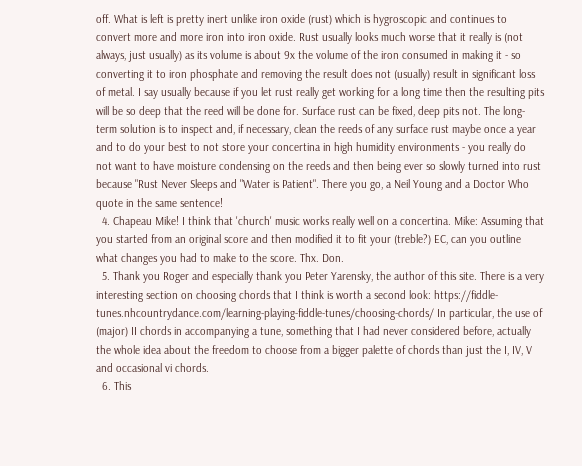off. What is left is pretty inert unlike iron oxide (rust) which is hygroscopic and continues to convert more and more iron into iron oxide. Rust usually looks much worse that it really is (not always, just usually) as its volume is about 9x the volume of the iron consumed in making it - so converting it to iron phosphate and removing the result does not (usually) result in significant loss of metal. I say usually because if you let rust really get working for a long time then the resulting pits will be so deep that the reed will be done for. Surface rust can be fixed, deep pits not. The long-term solution is to inspect and, if necessary, clean the reeds of any surface rust maybe once a year and to do your best to not store your concertina in high humidity environments - you really do not want to have moisture condensing on the reeds and then being ever so slowly turned into rust because "Rust Never Sleeps and "Water is Patient". There you go, a Neil Young and a Doctor Who quote in the same sentence!
  4. Chapeau Mike! I think that 'church' music works really well on a concertina. Mike: Assuming that you started from an original score and then modified it to fit your (treble?) EC, can you outline what changes you had to make to the score. Thx. Don.
  5. Thank you Roger and especially thank you Peter Yarensky, the author of this site. There is a very interesting section on choosing chords that I think is worth a second look: https://fiddle-tunes.nhcountrydance.com/learning-playing-fiddle-tunes/choosing-chords/ In particular, the use of (major) II chords in accompanying a tune, something that I had never considered before, actually the whole idea about the freedom to choose from a bigger palette of chords than just the I, IV, V and occasional vi chords.
  6. This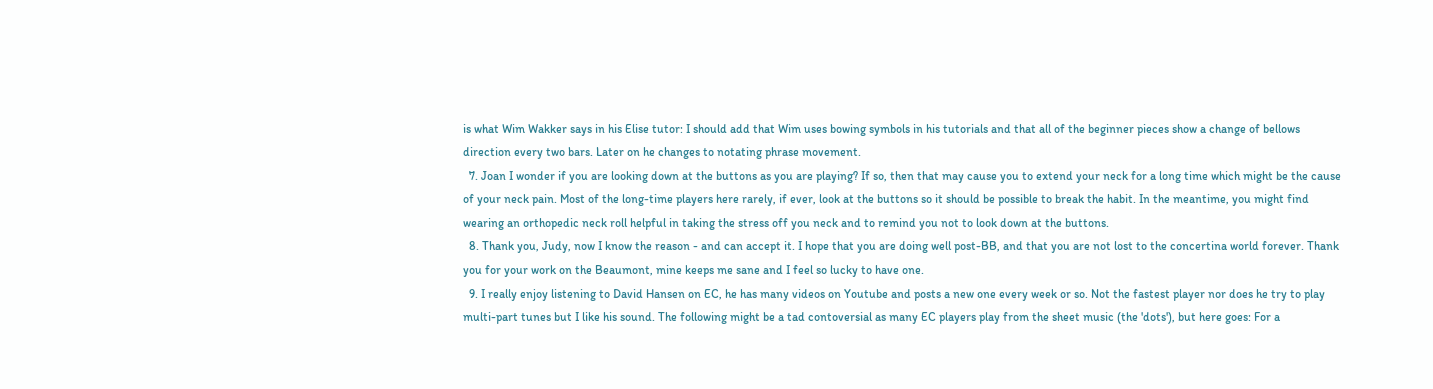is what Wim Wakker says in his Elise tutor: I should add that Wim uses bowing symbols in his tutorials and that all of the beginner pieces show a change of bellows direction every two bars. Later on he changes to notating phrase movement.
  7. Joan I wonder if you are looking down at the buttons as you are playing? If so, then that may cause you to extend your neck for a long time which might be the cause of your neck pain. Most of the long-time players here rarely, if ever, look at the buttons so it should be possible to break the habit. In the meantime, you might find wearing an orthopedic neck roll helpful in taking the stress off you neck and to remind you not to look down at the buttons.
  8. Thank you, Judy, now I know the reason - and can accept it. I hope that you are doing well post-BB, and that you are not lost to the concertina world forever. Thank you for your work on the Beaumont, mine keeps me sane and I feel so lucky to have one.
  9. I really enjoy listening to David Hansen on EC, he has many videos on Youtube and posts a new one every week or so. Not the fastest player nor does he try to play multi-part tunes but I like his sound. The following might be a tad contoversial as many EC players play from the sheet music (the 'dots'), but here goes: For a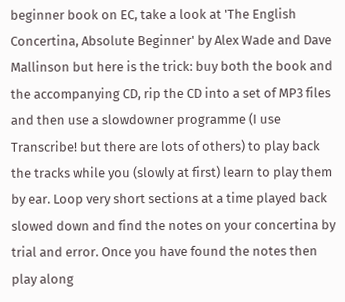beginner book on EC, take a look at 'The English Concertina, Absolute Beginner' by Alex Wade and Dave Mallinson but here is the trick: buy both the book and the accompanying CD, rip the CD into a set of MP3 files and then use a slowdowner programme (I use Transcribe! but there are lots of others) to play back the tracks while you (slowly at first) learn to play them by ear. Loop very short sections at a time played back slowed down and find the notes on your concertina by trial and error. Once you have found the notes then play along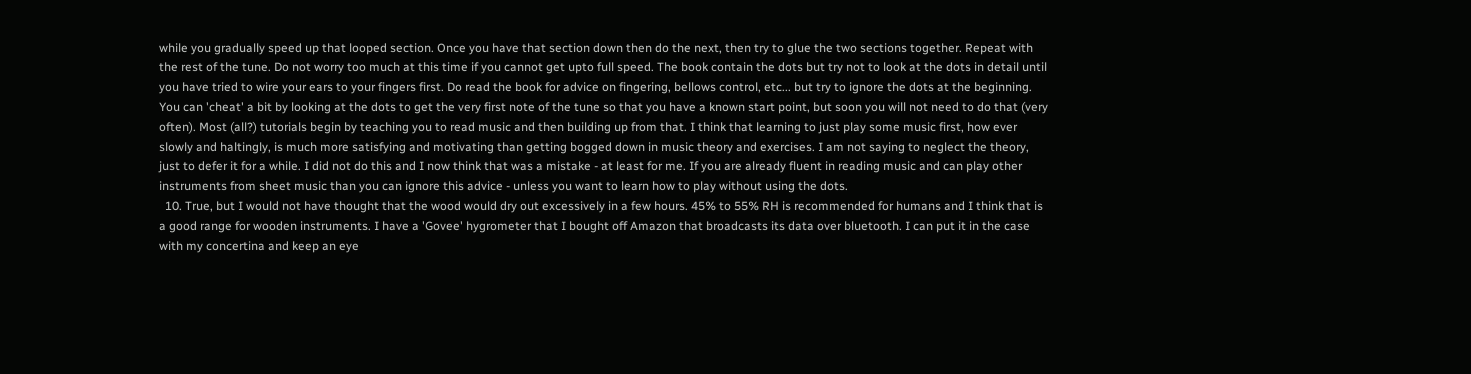while you gradually speed up that looped section. Once you have that section down then do the next, then try to glue the two sections together. Repeat with the rest of the tune. Do not worry too much at this time if you cannot get upto full speed. The book contain the dots but try not to look at the dots in detail until you have tried to wire your ears to your fingers first. Do read the book for advice on fingering, bellows control, etc... but try to ignore the dots at the beginning. You can 'cheat' a bit by looking at the dots to get the very first note of the tune so that you have a known start point, but soon you will not need to do that (very often). Most (all?) tutorials begin by teaching you to read music and then building up from that. I think that learning to just play some music first, how ever slowly and haltingly, is much more satisfying and motivating than getting bogged down in music theory and exercises. I am not saying to neglect the theory, just to defer it for a while. I did not do this and I now think that was a mistake - at least for me. If you are already fluent in reading music and can play other instruments from sheet music than you can ignore this advice - unless you want to learn how to play without using the dots.
  10. True, but I would not have thought that the wood would dry out excessively in a few hours. 45% to 55% RH is recommended for humans and I think that is a good range for wooden instruments. I have a 'Govee' hygrometer that I bought off Amazon that broadcasts its data over bluetooth. I can put it in the case with my concertina and keep an eye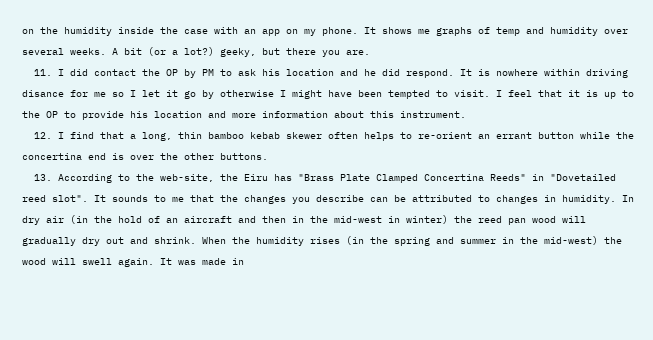on the humidity inside the case with an app on my phone. It shows me graphs of temp and humidity over several weeks. A bit (or a lot?) geeky, but there you are.
  11. I did contact the OP by PM to ask his location and he did respond. It is nowhere within driving disance for me so I let it go by otherwise I might have been tempted to visit. I feel that it is up to the OP to provide his location and more information about this instrument.
  12. I find that a long, thin bamboo kebab skewer often helps to re-orient an errant button while the concertina end is over the other buttons.
  13. According to the web-site, the Eiru has "Brass Plate Clamped Concertina Reeds" in "Dovetailed reed slot". It sounds to me that the changes you describe can be attributed to changes in humidity. In dry air (in the hold of an aircraft and then in the mid-west in winter) the reed pan wood will gradually dry out and shrink. When the humidity rises (in the spring and summer in the mid-west) the wood will swell again. It was made in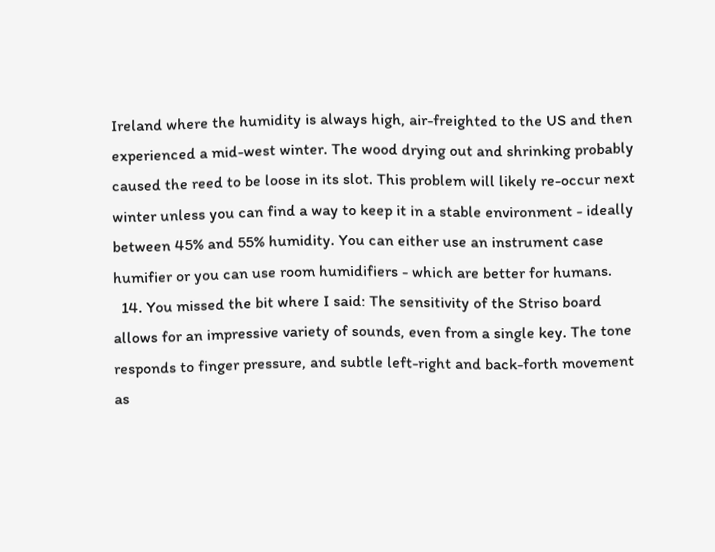Ireland where the humidity is always high, air-freighted to the US and then experienced a mid-west winter. The wood drying out and shrinking probably caused the reed to be loose in its slot. This problem will likely re-occur next winter unless you can find a way to keep it in a stable environment - ideally between 45% and 55% humidity. You can either use an instrument case humifier or you can use room humidifiers - which are better for humans.
  14. You missed the bit where I said: The sensitivity of the Striso board allows for an impressive variety of sounds, even from a single key. The tone responds to finger pressure, and subtle left-right and back-forth movement as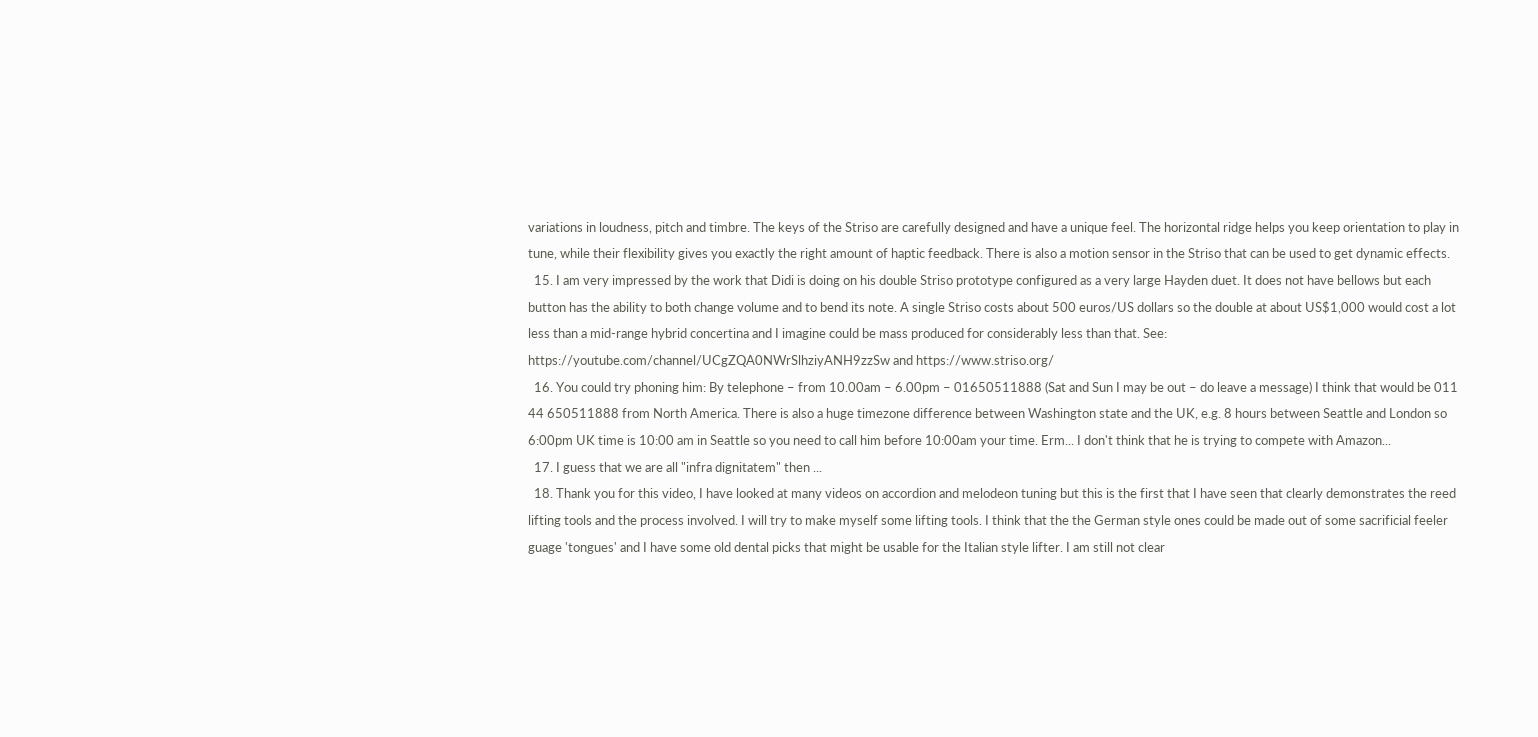variations in loudness, pitch and timbre. The keys of the Striso are carefully designed and have a unique feel. The horizontal ridge helps you keep orientation to play in tune, while their flexibility gives you exactly the right amount of haptic feedback. There is also a motion sensor in the Striso that can be used to get dynamic effects.
  15. I am very impressed by the work that Didi is doing on his double Striso prototype configured as a very large Hayden duet. It does not have bellows but each button has the ability to both change volume and to bend its note. A single Striso costs about 500 euros/US dollars so the double at about US$1,000 would cost a lot less than a mid-range hybrid concertina and I imagine could be mass produced for considerably less than that. See: https://youtube.com/channel/UCgZQA0NWrSlhziyANH9zzSw and https://www.striso.org/
  16. You could try phoning him: By telephone – from 10.00am – 6.00pm – 01650511888 (Sat and Sun I may be out – do leave a message) I think that would be 011 44 650511888 from North America. There is also a huge timezone difference between Washington state and the UK, e.g. 8 hours between Seattle and London so 6:00pm UK time is 10:00 am in Seattle so you need to call him before 10:00am your time. Erm... I don't think that he is trying to compete with Amazon...
  17. I guess that we are all "infra dignitatem" then ...
  18. Thank you for this video, I have looked at many videos on accordion and melodeon tuning but this is the first that I have seen that clearly demonstrates the reed lifting tools and the process involved. I will try to make myself some lifting tools. I think that the the German style ones could be made out of some sacrificial feeler guage 'tongues' and I have some old dental picks that might be usable for the Italian style lifter. I am still not clear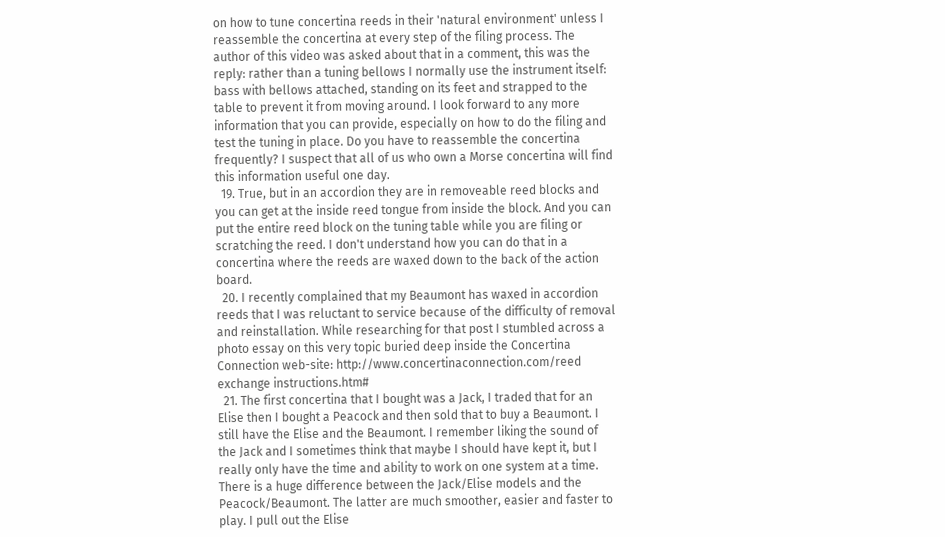on how to tune concertina reeds in their 'natural environment' unless I reassemble the concertina at every step of the filing process. The author of this video was asked about that in a comment, this was the reply: rather than a tuning bellows I normally use the instrument itself: bass with bellows attached, standing on its feet and strapped to the table to prevent it from moving around. I look forward to any more information that you can provide, especially on how to do the filing and test the tuning in place. Do you have to reassemble the concertina frequently? I suspect that all of us who own a Morse concertina will find this information useful one day.
  19. True, but in an accordion they are in removeable reed blocks and you can get at the inside reed tongue from inside the block. And you can put the entire reed block on the tuning table while you are filing or scratching the reed. I don't understand how you can do that in a concertina where the reeds are waxed down to the back of the action board.
  20. I recently complained that my Beaumont has waxed in accordion reeds that I was reluctant to service because of the difficulty of removal and reinstallation. While researching for that post I stumbled across a photo essay on this very topic buried deep inside the Concertina Connection web-site: http://www.concertinaconnection.com/reed exchange instructions.htm#
  21. The first concertina that I bought was a Jack, I traded that for an Elise then I bought a Peacock and then sold that to buy a Beaumont. I still have the Elise and the Beaumont. I remember liking the sound of the Jack and I sometimes think that maybe I should have kept it, but I really only have the time and ability to work on one system at a time. There is a huge difference between the Jack/Elise models and the Peacock/Beaumont. The latter are much smoother, easier and faster to play. I pull out the Elise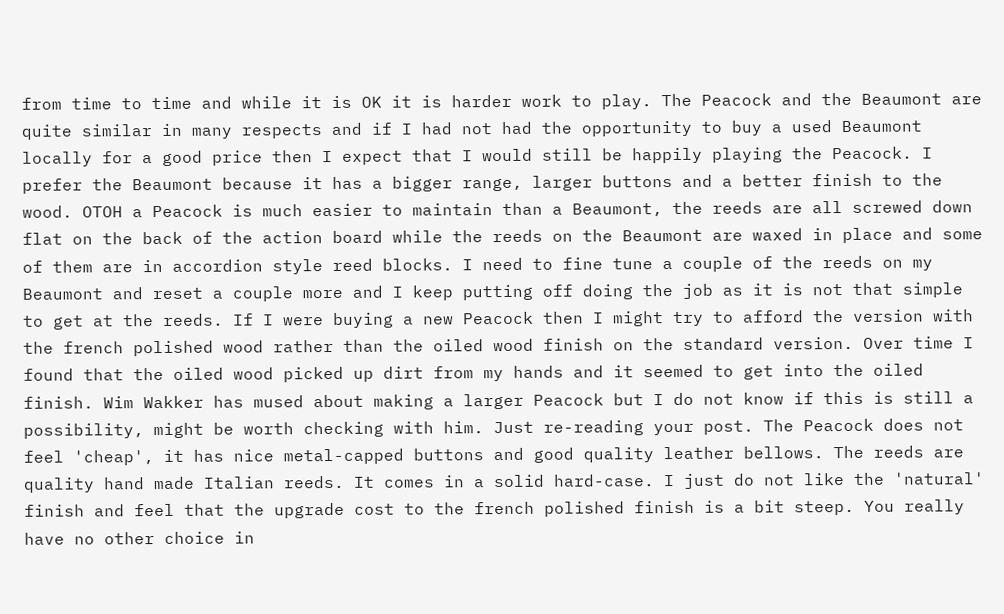from time to time and while it is OK it is harder work to play. The Peacock and the Beaumont are quite similar in many respects and if I had not had the opportunity to buy a used Beaumont locally for a good price then I expect that I would still be happily playing the Peacock. I prefer the Beaumont because it has a bigger range, larger buttons and a better finish to the wood. OTOH a Peacock is much easier to maintain than a Beaumont, the reeds are all screwed down flat on the back of the action board while the reeds on the Beaumont are waxed in place and some of them are in accordion style reed blocks. I need to fine tune a couple of the reeds on my Beaumont and reset a couple more and I keep putting off doing the job as it is not that simple to get at the reeds. If I were buying a new Peacock then I might try to afford the version with the french polished wood rather than the oiled wood finish on the standard version. Over time I found that the oiled wood picked up dirt from my hands and it seemed to get into the oiled finish. Wim Wakker has mused about making a larger Peacock but I do not know if this is still a possibility, might be worth checking with him. Just re-reading your post. The Peacock does not feel 'cheap', it has nice metal-capped buttons and good quality leather bellows. The reeds are quality hand made Italian reeds. It comes in a solid hard-case. I just do not like the 'natural' finish and feel that the upgrade cost to the french polished finish is a bit steep. You really have no other choice in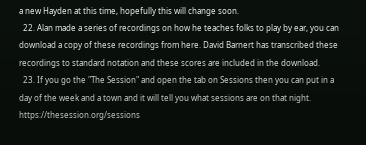a new Hayden at this time, hopefully this will change soon.
  22. Alan made a series of recordings on how he teaches folks to play by ear, you can download a copy of these recordings from here. David Barnert has transcribed these recordings to standard notation and these scores are included in the download.
  23. If you go the "The Session" and open the tab on Sessions then you can put in a day of the week and a town and it will tell you what sessions are on that night. https://thesession.org/sessions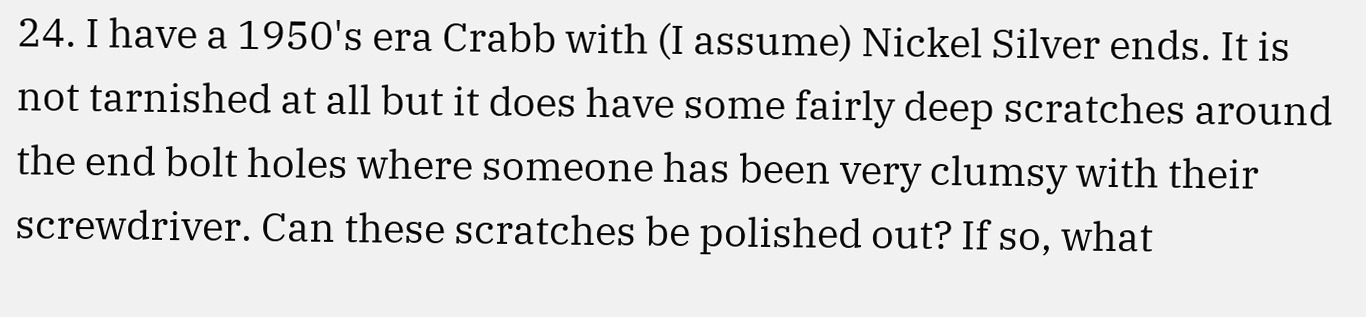24. I have a 1950's era Crabb with (I assume) Nickel Silver ends. It is not tarnished at all but it does have some fairly deep scratches around the end bolt holes where someone has been very clumsy with their screwdriver. Can these scratches be polished out? If so, what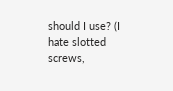should I use? (I hate slotted screws,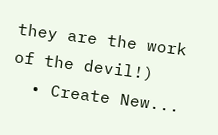they are the work of the devil!)
  • Create New...